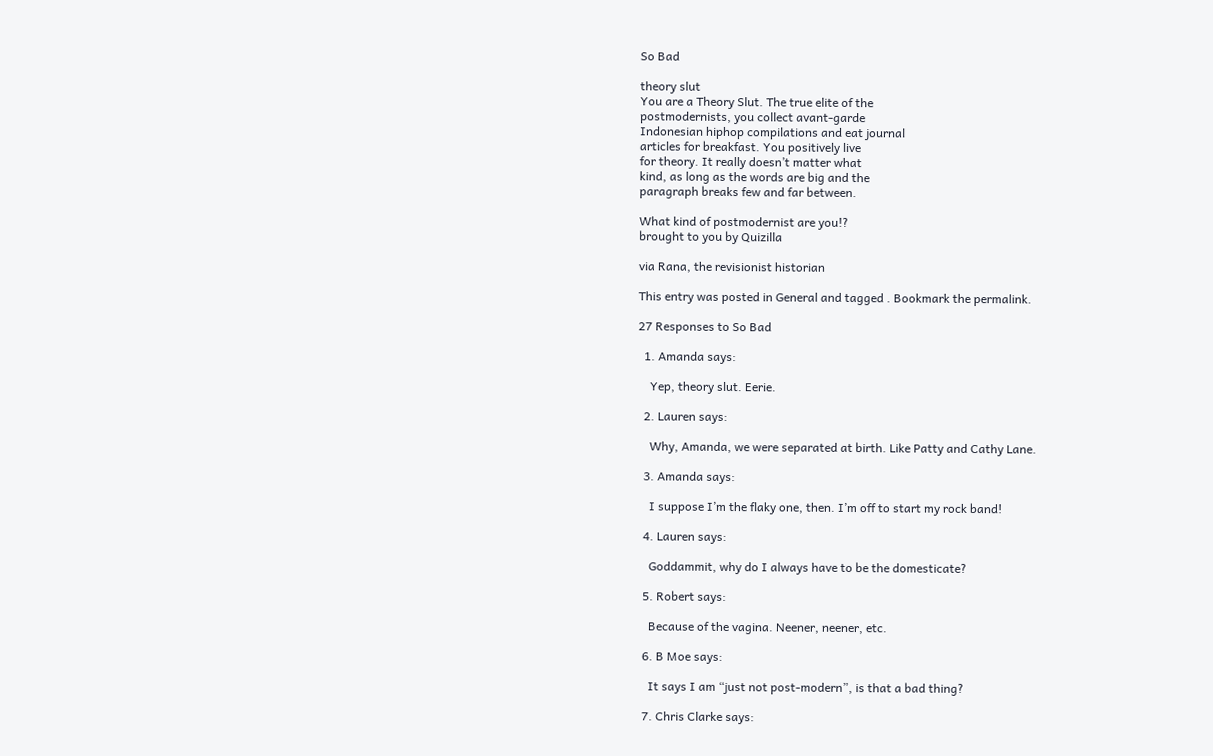So Bad

theory slut
You are a Theory Slut. The true elite of the
postmodernists, you collect avant-garde
Indonesian hiphop compilations and eat journal
articles for breakfast. You positively live
for theory. It really doesn’t matter what
kind, as long as the words are big and the
paragraph breaks few and far between.

What kind of postmodernist are you!?
brought to you by Quizilla

via Rana, the revisionist historian

This entry was posted in General and tagged . Bookmark the permalink.

27 Responses to So Bad

  1. Amanda says:

    Yep, theory slut. Eerie.

  2. Lauren says:

    Why, Amanda, we were separated at birth. Like Patty and Cathy Lane.

  3. Amanda says:

    I suppose I’m the flaky one, then. I’m off to start my rock band!

  4. Lauren says:

    Goddammit, why do I always have to be the domesticate?

  5. Robert says:

    Because of the vagina. Neener, neener, etc.

  6. B Moe says:

    It says I am “just not post-modern”, is that a bad thing?

  7. Chris Clarke says: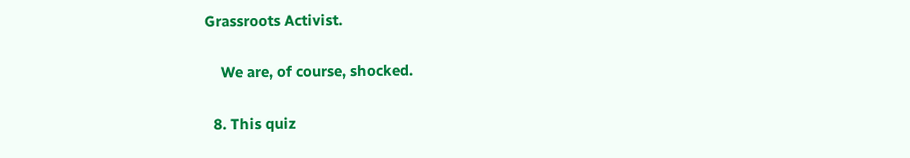Grassroots Activist.

    We are, of course, shocked.

  8. This quiz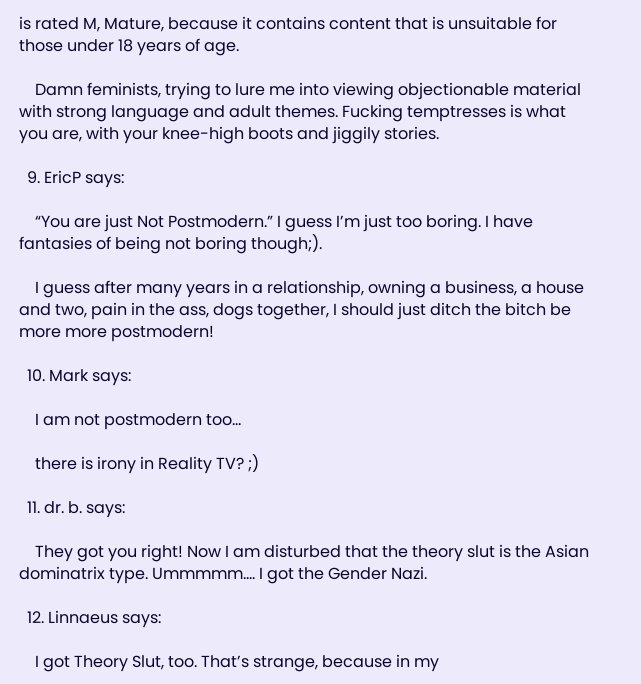is rated M, Mature, because it contains content that is unsuitable for those under 18 years of age.

    Damn feminists, trying to lure me into viewing objectionable material with strong language and adult themes. Fucking temptresses is what you are, with your knee-high boots and jiggily stories.

  9. EricP says:

    “You are just Not Postmodern.” I guess I’m just too boring. I have fantasies of being not boring though;).

    I guess after many years in a relationship, owning a business, a house and two, pain in the ass, dogs together, I should just ditch the bitch be more more postmodern!

  10. Mark says:

    I am not postmodern too…

    there is irony in Reality TV? ;)

  11. dr. b. says:

    They got you right! Now I am disturbed that the theory slut is the Asian dominatrix type. Ummmmm…. I got the Gender Nazi.

  12. Linnaeus says:

    I got Theory Slut, too. That’s strange, because in my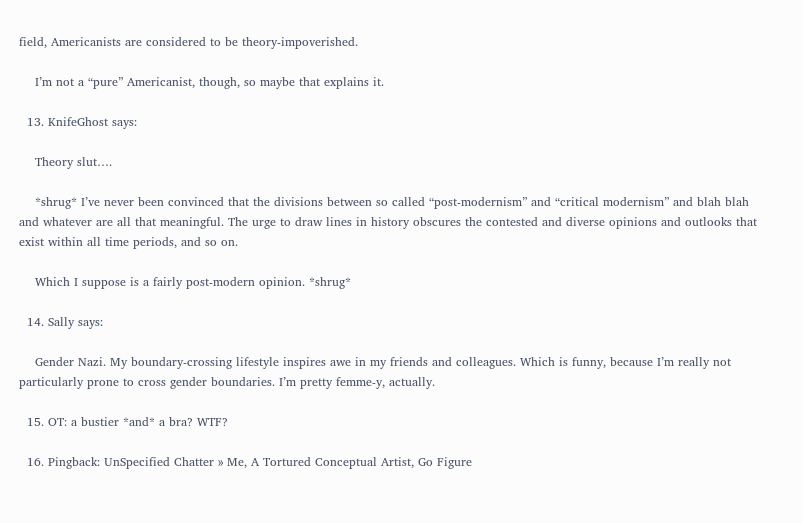field, Americanists are considered to be theory-impoverished.

    I’m not a “pure” Americanist, though, so maybe that explains it.

  13. KnifeGhost says:

    Theory slut….

    *shrug* I’ve never been convinced that the divisions between so called “post-modernism” and “critical modernism” and blah blah and whatever are all that meaningful. The urge to draw lines in history obscures the contested and diverse opinions and outlooks that exist within all time periods, and so on.

    Which I suppose is a fairly post-modern opinion. *shrug*

  14. Sally says:

    Gender Nazi. My boundary-crossing lifestyle inspires awe in my friends and colleagues. Which is funny, because I’m really not particularly prone to cross gender boundaries. I’m pretty femme-y, actually.

  15. OT: a bustier *and* a bra? WTF?

  16. Pingback: UnSpecified Chatter » Me, A Tortured Conceptual Artist, Go Figure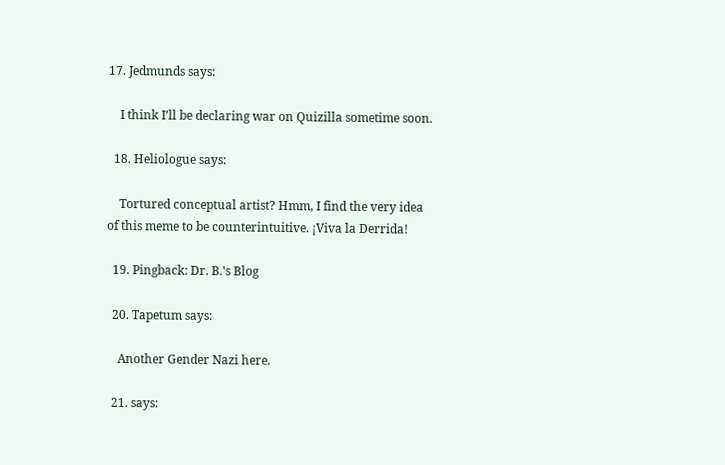17. Jedmunds says:

    I think I’ll be declaring war on Quizilla sometime soon.

  18. Heliologue says:

    Tortured conceptual artist? Hmm, I find the very idea of this meme to be counterintuitive. ¡Viva la Derrida!

  19. Pingback: Dr. B.'s Blog

  20. Tapetum says:

    Another Gender Nazi here.

  21. says: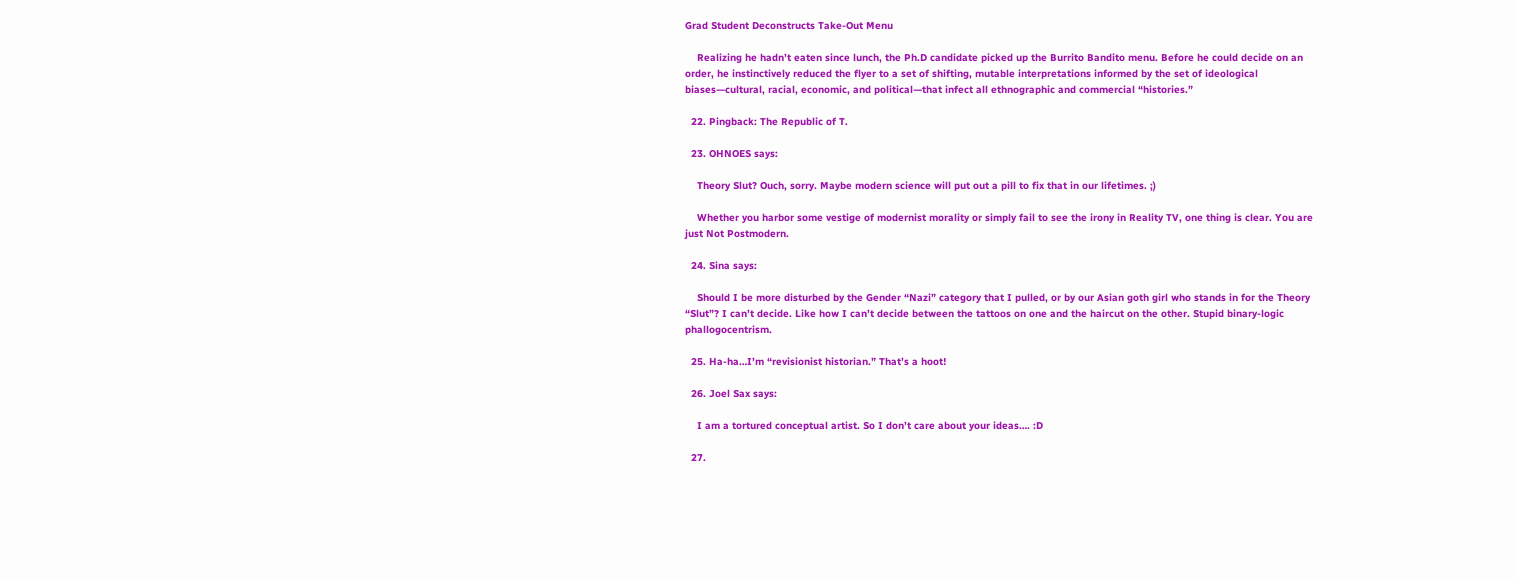Grad Student Deconstructs Take-Out Menu

    Realizing he hadn’t eaten since lunch, the Ph.D candidate picked up the Burrito Bandito menu. Before he could decide on an order, he instinctively reduced the flyer to a set of shifting, mutable interpretations informed by the set of ideological biases—cultural, racial, economic, and political—that infect all ethnographic and commercial “histories.”

  22. Pingback: The Republic of T.

  23. OHNOES says:

    Theory Slut? Ouch, sorry. Maybe modern science will put out a pill to fix that in our lifetimes. ;)

    Whether you harbor some vestige of modernist morality or simply fail to see the irony in Reality TV, one thing is clear. You are just Not Postmodern.

  24. Sina says:

    Should I be more disturbed by the Gender “Nazi” category that I pulled, or by our Asian goth girl who stands in for the Theory “Slut”? I can’t decide. Like how I can’t decide between the tattoos on one and the haircut on the other. Stupid binary-logic phallogocentrism.

  25. Ha-ha…I’m “revisionist historian.” That’s a hoot!

  26. Joel Sax says:

    I am a tortured conceptual artist. So I don’t care about your ideas…. :D

  27.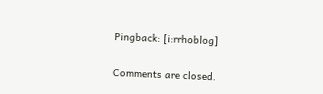Pingback: [i:rrhoblog]

Comments are closed.